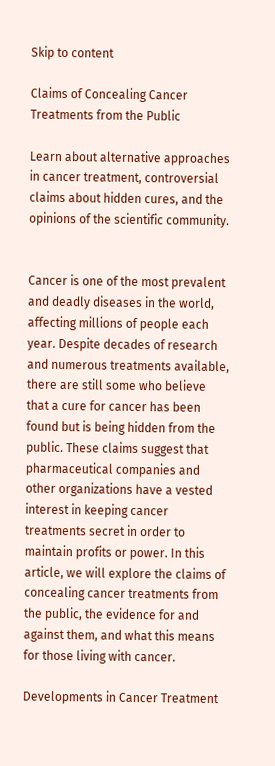Skip to content

Claims of Concealing Cancer Treatments from the Public

Learn about alternative approaches in cancer treatment, controversial claims about hidden cures, and the opinions of the scientific community.


Cancer is one of the most prevalent and deadly diseases in the world, affecting millions of people each year. Despite decades of research and numerous treatments available, there are still some who believe that a cure for cancer has been found but is being hidden from the public. These claims suggest that pharmaceutical companies and other organizations have a vested interest in keeping cancer treatments secret in order to maintain profits or power. In this article, we will explore the claims of concealing cancer treatments from the public, the evidence for and against them, and what this means for those living with cancer.

Developments in Cancer Treatment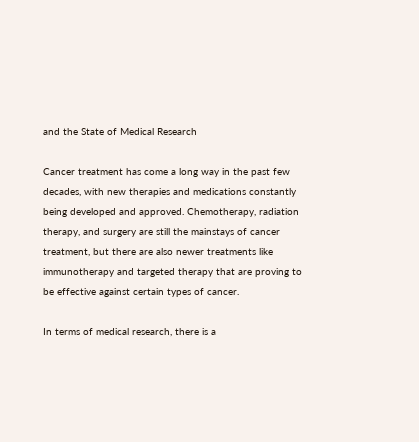and the State of Medical Research

Cancer treatment has come a long way in the past few decades, with new therapies and medications constantly being developed and approved. Chemotherapy, radiation therapy, and surgery are still the mainstays of cancer treatment, but there are also newer treatments like immunotherapy and targeted therapy that are proving to be effective against certain types of cancer.

In terms of medical research, there is a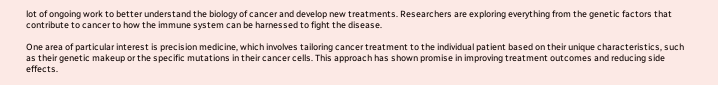lot of ongoing work to better understand the biology of cancer and develop new treatments. Researchers are exploring everything from the genetic factors that contribute to cancer to how the immune system can be harnessed to fight the disease.

One area of particular interest is precision medicine, which involves tailoring cancer treatment to the individual patient based on their unique characteristics, such as their genetic makeup or the specific mutations in their cancer cells. This approach has shown promise in improving treatment outcomes and reducing side effects.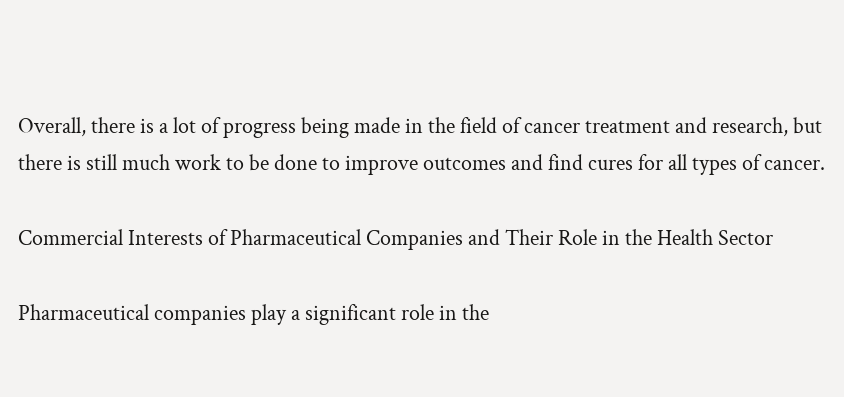Overall, there is a lot of progress being made in the field of cancer treatment and research, but there is still much work to be done to improve outcomes and find cures for all types of cancer.

Commercial Interests of Pharmaceutical Companies and Their Role in the Health Sector

Pharmaceutical companies play a significant role in the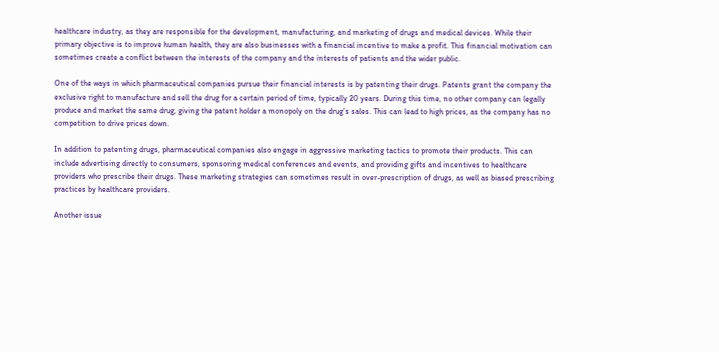healthcare industry, as they are responsible for the development, manufacturing, and marketing of drugs and medical devices. While their primary objective is to improve human health, they are also businesses with a financial incentive to make a profit. This financial motivation can sometimes create a conflict between the interests of the company and the interests of patients and the wider public.

One of the ways in which pharmaceutical companies pursue their financial interests is by patenting their drugs. Patents grant the company the exclusive right to manufacture and sell the drug for a certain period of time, typically 20 years. During this time, no other company can legally produce and market the same drug, giving the patent holder a monopoly on the drug’s sales. This can lead to high prices, as the company has no competition to drive prices down.

In addition to patenting drugs, pharmaceutical companies also engage in aggressive marketing tactics to promote their products. This can include advertising directly to consumers, sponsoring medical conferences and events, and providing gifts and incentives to healthcare providers who prescribe their drugs. These marketing strategies can sometimes result in over-prescription of drugs, as well as biased prescribing practices by healthcare providers.

Another issue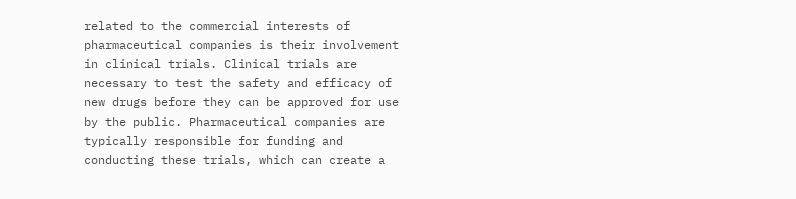related to the commercial interests of pharmaceutical companies is their involvement in clinical trials. Clinical trials are necessary to test the safety and efficacy of new drugs before they can be approved for use by the public. Pharmaceutical companies are typically responsible for funding and conducting these trials, which can create a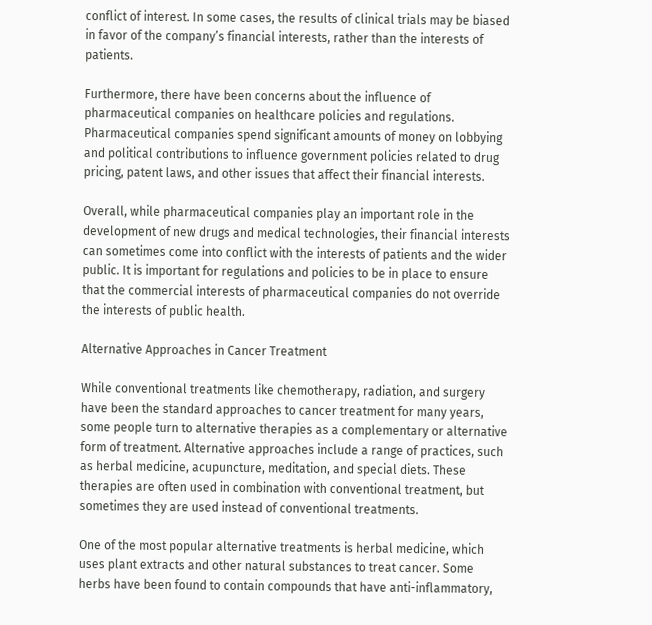conflict of interest. In some cases, the results of clinical trials may be biased in favor of the company’s financial interests, rather than the interests of patients.

Furthermore, there have been concerns about the influence of pharmaceutical companies on healthcare policies and regulations. Pharmaceutical companies spend significant amounts of money on lobbying and political contributions to influence government policies related to drug pricing, patent laws, and other issues that affect their financial interests.

Overall, while pharmaceutical companies play an important role in the development of new drugs and medical technologies, their financial interests can sometimes come into conflict with the interests of patients and the wider public. It is important for regulations and policies to be in place to ensure that the commercial interests of pharmaceutical companies do not override the interests of public health.

Alternative Approaches in Cancer Treatment

While conventional treatments like chemotherapy, radiation, and surgery have been the standard approaches to cancer treatment for many years, some people turn to alternative therapies as a complementary or alternative form of treatment. Alternative approaches include a range of practices, such as herbal medicine, acupuncture, meditation, and special diets. These therapies are often used in combination with conventional treatment, but sometimes they are used instead of conventional treatments.

One of the most popular alternative treatments is herbal medicine, which uses plant extracts and other natural substances to treat cancer. Some herbs have been found to contain compounds that have anti-inflammatory,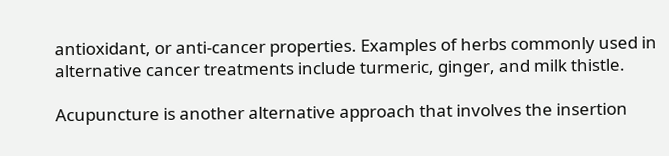antioxidant, or anti-cancer properties. Examples of herbs commonly used in alternative cancer treatments include turmeric, ginger, and milk thistle.

Acupuncture is another alternative approach that involves the insertion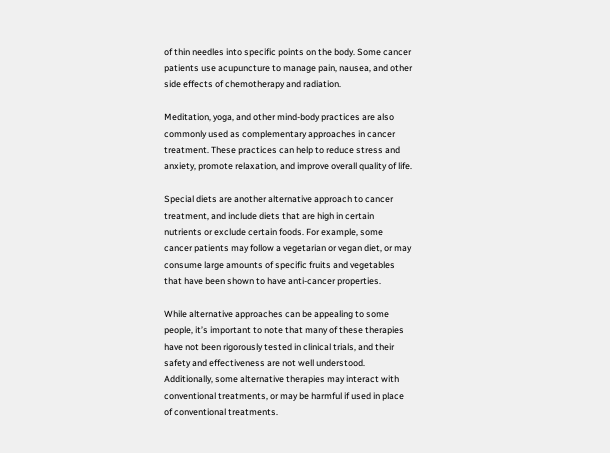of thin needles into specific points on the body. Some cancer patients use acupuncture to manage pain, nausea, and other side effects of chemotherapy and radiation.

Meditation, yoga, and other mind-body practices are also commonly used as complementary approaches in cancer treatment. These practices can help to reduce stress and anxiety, promote relaxation, and improve overall quality of life.

Special diets are another alternative approach to cancer treatment, and include diets that are high in certain nutrients or exclude certain foods. For example, some cancer patients may follow a vegetarian or vegan diet, or may consume large amounts of specific fruits and vegetables that have been shown to have anti-cancer properties.

While alternative approaches can be appealing to some people, it’s important to note that many of these therapies have not been rigorously tested in clinical trials, and their safety and effectiveness are not well understood. Additionally, some alternative therapies may interact with conventional treatments, or may be harmful if used in place of conventional treatments.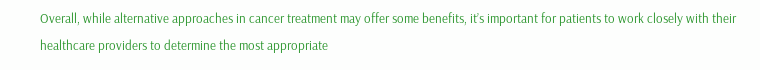Overall, while alternative approaches in cancer treatment may offer some benefits, it’s important for patients to work closely with their healthcare providers to determine the most appropriate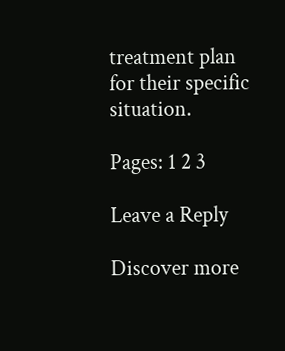treatment plan for their specific situation.

Pages: 1 2 3

Leave a Reply

Discover more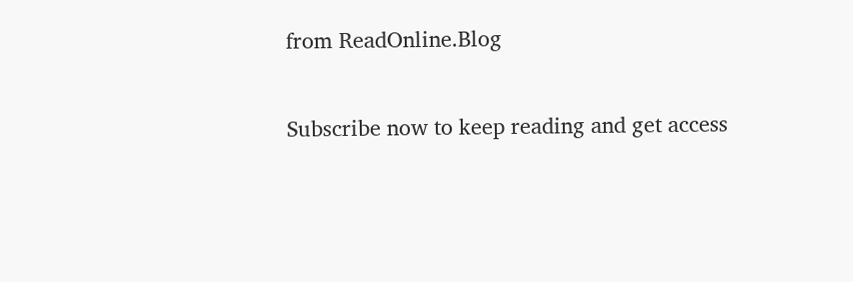from ReadOnline.Blog

Subscribe now to keep reading and get access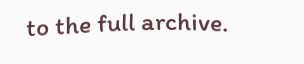to the full archive.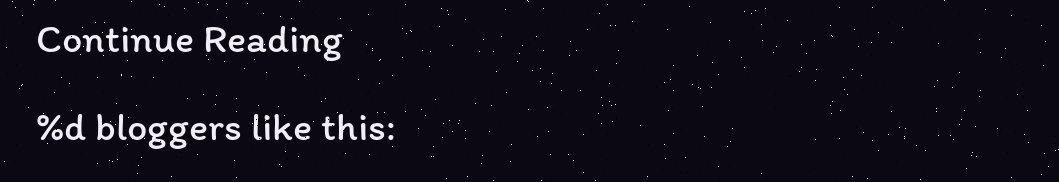Continue Reading

%d bloggers like this: